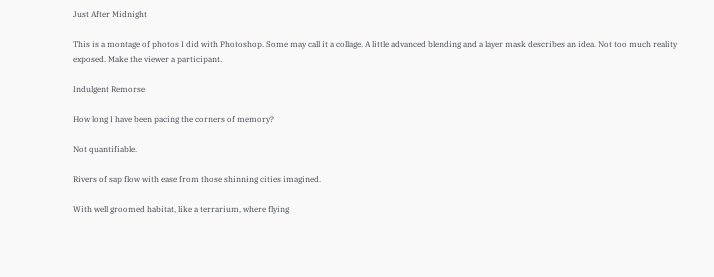Just After Midnight

This is a montage of photos I did with Photoshop. Some may call it a collage. A little advanced blending and a layer mask describes an idea. Not too much reality exposed. Make the viewer a participant.

Indulgent Remorse

How long I have been pacing the corners of memory?

Not quantifiable.

Rivers of sap flow with ease from those shinning cities imagined.

With well groomed habitat, like a terrarium, where flying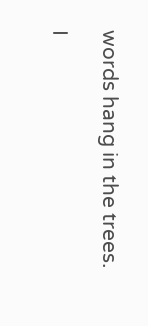words hang in the trees.

I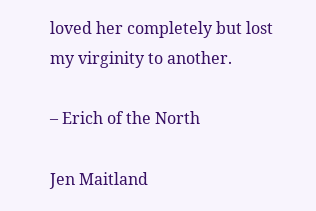loved her completely but lost my virginity to another.

– Erich of the North

Jen Maitland